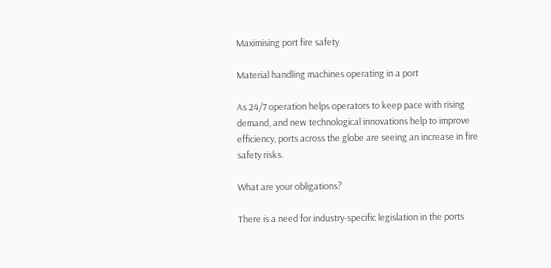Maximising port fire safety

Material handling machines operating in a port

As 24/7 operation helps operators to keep pace with rising demand, and new technological innovations help to improve efficiency, ports across the globe are seeing an increase in fire safety risks.

What are your obligations?

There is a need for industry-specific legislation in the ports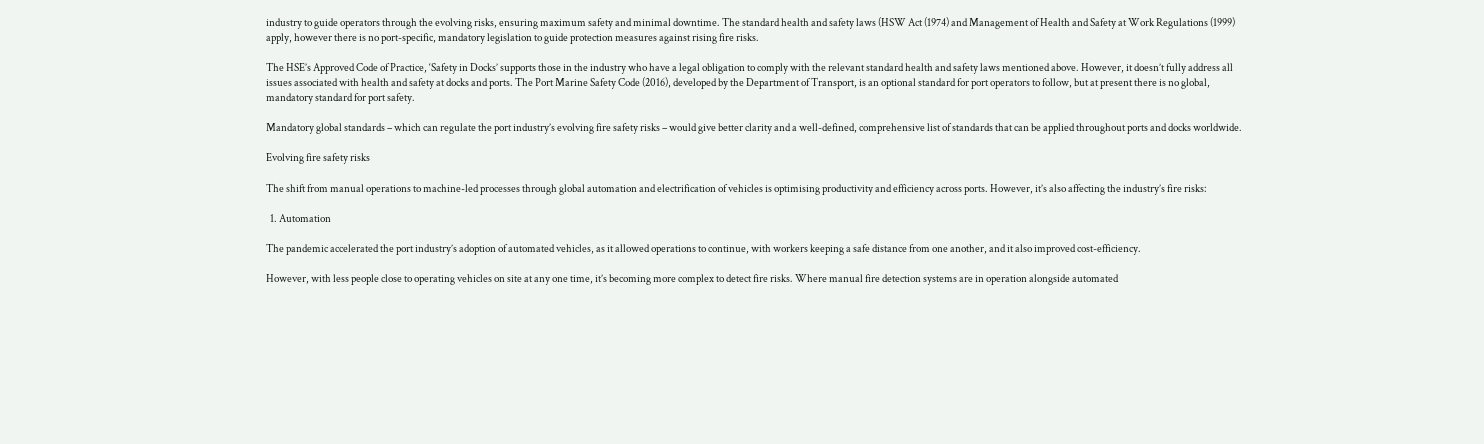industry to guide operators through the evolving risks, ensuring maximum safety and minimal downtime. The standard health and safety laws (HSW Act (1974) and Management of Health and Safety at Work Regulations (1999) apply, however there is no port-specific, mandatory legislation to guide protection measures against rising fire risks.

The HSE’s Approved Code of Practice, ‘Safety in Docks’ supports those in the industry who have a legal obligation to comply with the relevant standard health and safety laws mentioned above. However, it doesn’t fully address all issues associated with health and safety at docks and ports. The Port Marine Safety Code (2016), developed by the Department of Transport, is an optional standard for port operators to follow, but at present there is no global, mandatory standard for port safety.

Mandatory global standards – which can regulate the port industry’s evolving fire safety risks – would give better clarity and a well-defined, comprehensive list of standards that can be applied throughout ports and docks worldwide.

Evolving fire safety risks

The shift from manual operations to machine-led processes through global automation and electrification of vehicles is optimising productivity and efficiency across ports. However, it’s also affecting the industry’s fire risks:

  1. Automation

The pandemic accelerated the port industry’s adoption of automated vehicles, as it allowed operations to continue, with workers keeping a safe distance from one another, and it also improved cost-efficiency.

However, with less people close to operating vehicles on site at any one time, it’s becoming more complex to detect fire risks. Where manual fire detection systems are in operation alongside automated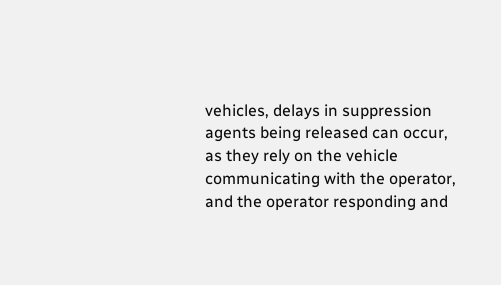vehicles, delays in suppression agents being released can occur, as they rely on the vehicle communicating with the operator, and the operator responding and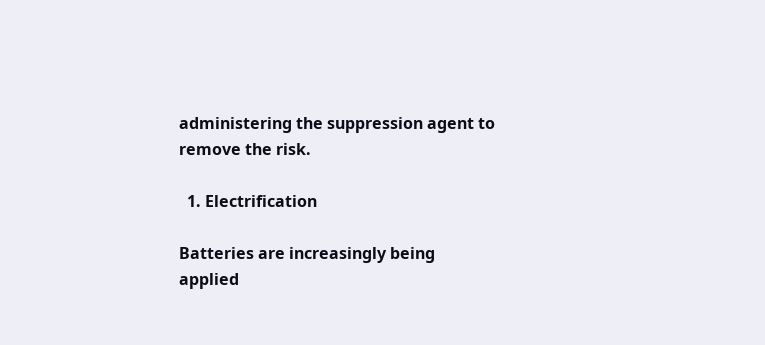administering the suppression agent to remove the risk.

  1. Electrification

Batteries are increasingly being applied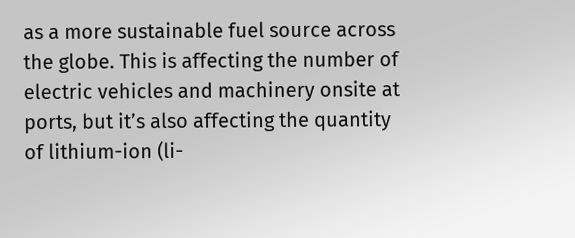as a more sustainable fuel source across the globe. This is affecting the number of electric vehicles and machinery onsite at ports, but it’s also affecting the quantity of lithium-ion (li-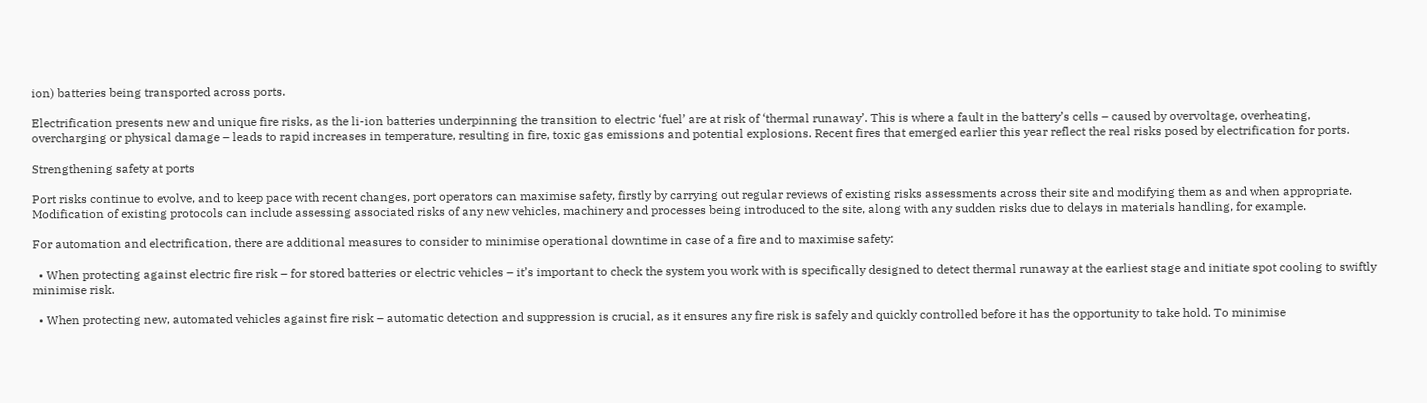ion) batteries being transported across ports.

Electrification presents new and unique fire risks, as the li-ion batteries underpinning the transition to electric ‘fuel’ are at risk of ‘thermal runaway’. This is where a fault in the battery’s cells – caused by overvoltage, overheating, overcharging or physical damage – leads to rapid increases in temperature, resulting in fire, toxic gas emissions and potential explosions. Recent fires that emerged earlier this year reflect the real risks posed by electrification for ports.

Strengthening safety at ports

Port risks continue to evolve, and to keep pace with recent changes, port operators can maximise safety, firstly by carrying out regular reviews of existing risks assessments across their site and modifying them as and when appropriate. Modification of existing protocols can include assessing associated risks of any new vehicles, machinery and processes being introduced to the site, along with any sudden risks due to delays in materials handling, for example.

For automation and electrification, there are additional measures to consider to minimise operational downtime in case of a fire and to maximise safety:

  • When protecting against electric fire risk – for stored batteries or electric vehicles – it’s important to check the system you work with is specifically designed to detect thermal runaway at the earliest stage and initiate spot cooling to swiftly minimise risk.

  • When protecting new, automated vehicles against fire risk – automatic detection and suppression is crucial, as it ensures any fire risk is safely and quickly controlled before it has the opportunity to take hold. To minimise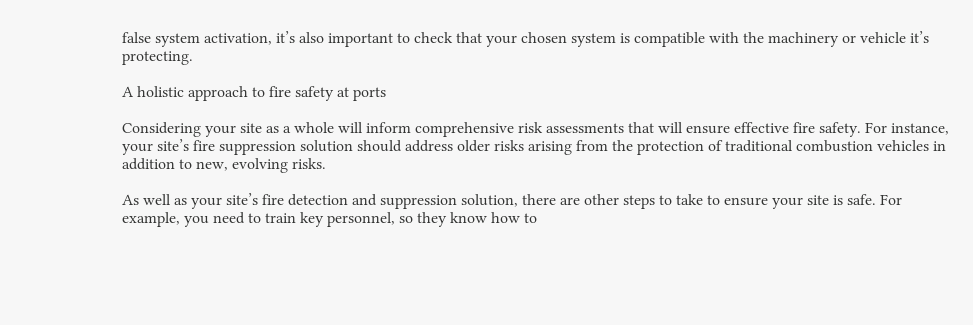false system activation, it’s also important to check that your chosen system is compatible with the machinery or vehicle it’s protecting.

A holistic approach to fire safety at ports

Considering your site as a whole will inform comprehensive risk assessments that will ensure effective fire safety. For instance, your site’s fire suppression solution should address older risks arising from the protection of traditional combustion vehicles in addition to new, evolving risks.

As well as your site’s fire detection and suppression solution, there are other steps to take to ensure your site is safe. For example, you need to train key personnel, so they know how to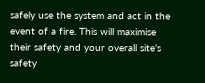safely use the system and act in the event of a fire. This will maximise their safety and your overall site’s safety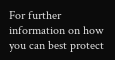For further information on how you can best protect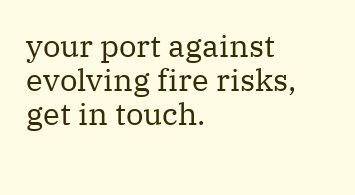your port against evolving fire risks, get in touch.